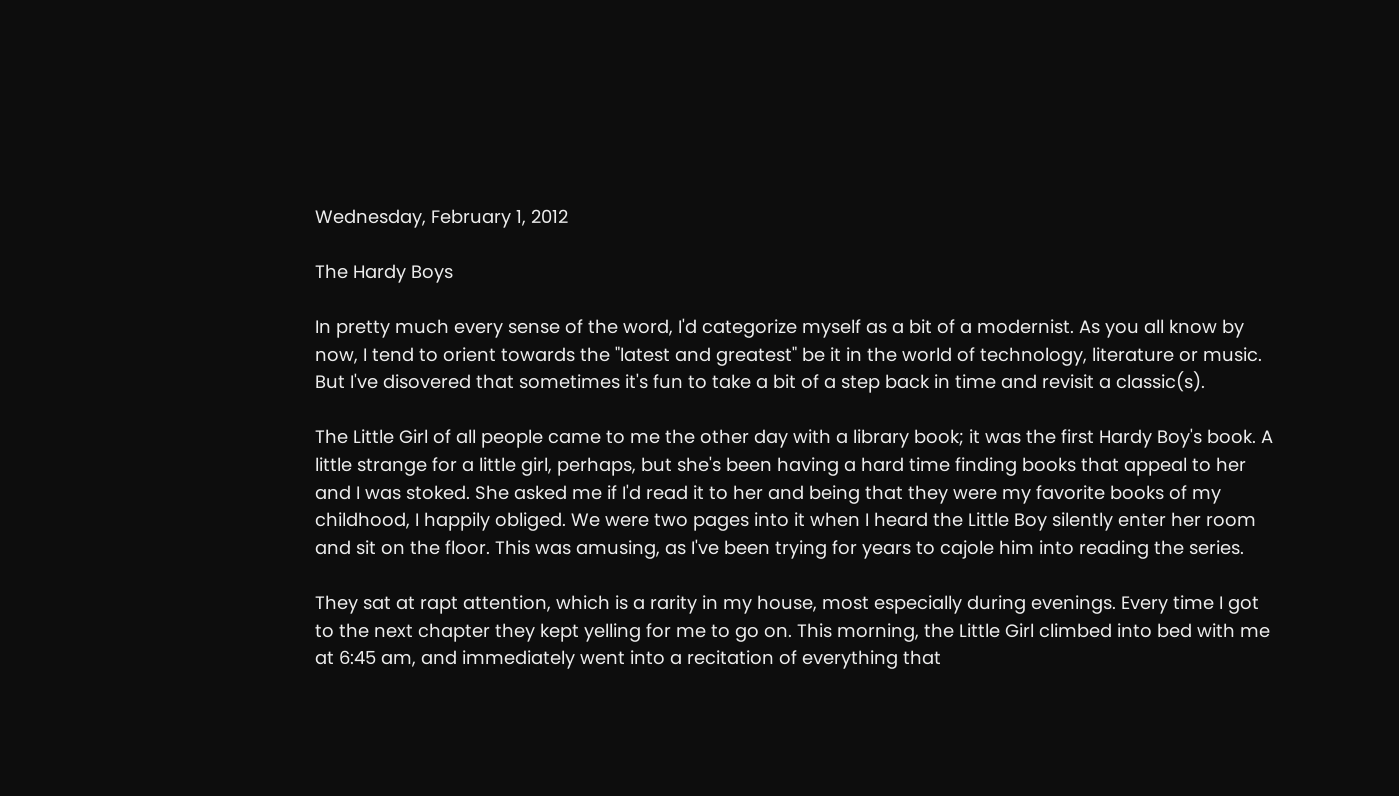Wednesday, February 1, 2012

The Hardy Boys

In pretty much every sense of the word, I'd categorize myself as a bit of a modernist. As you all know by now, I tend to orient towards the "latest and greatest" be it in the world of technology, literature or music. But I've disovered that sometimes it's fun to take a bit of a step back in time and revisit a classic(s).

The Little Girl of all people came to me the other day with a library book; it was the first Hardy Boy's book. A little strange for a little girl, perhaps, but she's been having a hard time finding books that appeal to her and I was stoked. She asked me if I'd read it to her and being that they were my favorite books of my childhood, I happily obliged. We were two pages into it when I heard the Little Boy silently enter her room and sit on the floor. This was amusing, as I've been trying for years to cajole him into reading the series.

They sat at rapt attention, which is a rarity in my house, most especially during evenings. Every time I got to the next chapter they kept yelling for me to go on. This morning, the Little Girl climbed into bed with me at 6:45 am, and immediately went into a recitation of everything that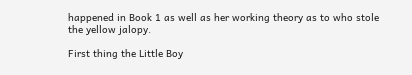happened in Book 1 as well as her working theory as to who stole the yellow jalopy.

First thing the Little Boy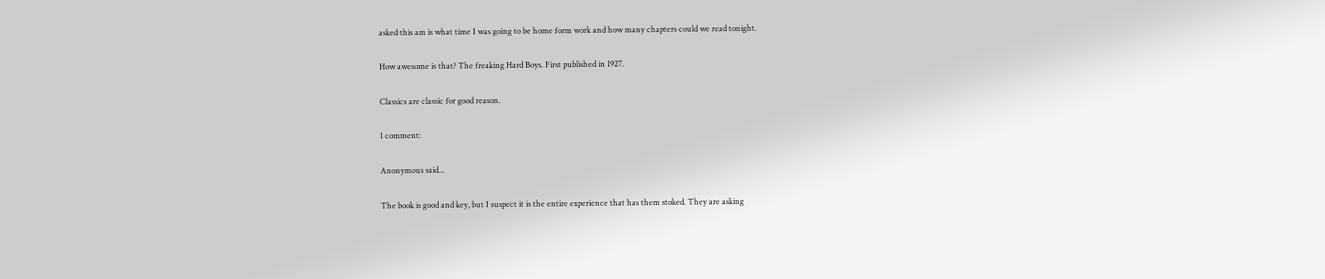asked this am is what time I was going to be home form work and how many chapters could we read tonight.

How awesome is that? The freaking Hard Boys. First published in 1927.

Classics are classic for good reason.

1 comment:

Anonymous said...

The book is good and key, but I suspect it is the entire experience that has them stoked. They are asking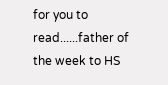for you to read......father of the week to HS